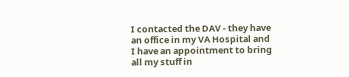I contacted the DAV - they have an office in my VA Hospital and I have an appointment to bring all my stuff in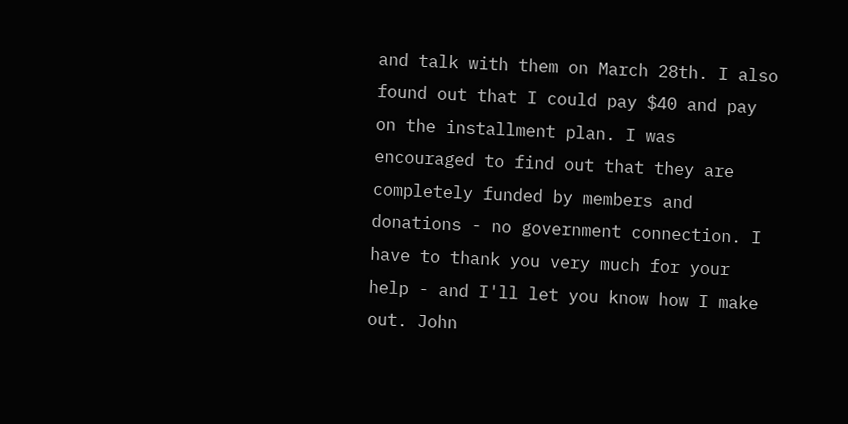and talk with them on March 28th. I also found out that I could pay $40 and pay on the installment plan. I was encouraged to find out that they are completely funded by members and donations - no government connection. I have to thank you very much for your help - and I'll let you know how I make out. John